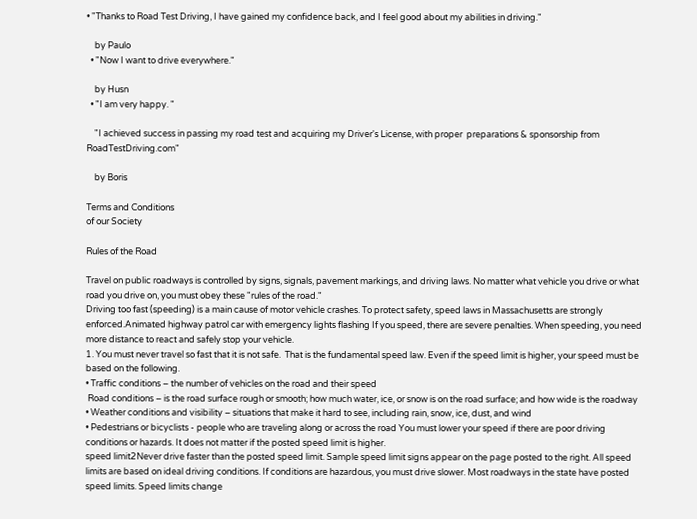• "Thanks to Road Test Driving, I have gained my confidence back, and I feel good about my abilities in driving."

    by Paulo
  • "Now I want to drive everywhere."

    by Husn
  • "I am very happy. "

    "I achieved success in passing my road test and acquiring my Driver's License, with proper  preparations & sponsorship from RoadTestDriving.com"

    by Boris

Terms and Conditions
of our Society

Rules of the Road

Travel on public roadways is controlled by signs, signals, pavement markings, and driving laws. No matter what vehicle you drive or what road you drive on, you must obey these "rules of the road."
Driving too fast (speeding) is a main cause of motor vehicle crashes. To protect safety, speed laws in Massachusetts are strongly enforced.Animated highway patrol car with emergency lights flashing If you speed, there are severe penalties. When speeding, you need more distance to react and safely stop your vehicle.
1. You must never travel so fast that it is not safe.  That is the fundamental speed law. Even if the speed limit is higher, your speed must be based on the following.
• Traffic conditions – the number of vehicles on the road and their speed
 Road conditions – is the road surface rough or smooth; how much water, ice, or snow is on the road surface; and how wide is the roadway
• Weather conditions and visibility – situations that make it hard to see, including rain, snow, ice, dust, and wind
• Pedestrians or bicyclists - people who are traveling along or across the road You must lower your speed if there are poor driving conditions or hazards. It does not matter if the posted speed limit is higher.
speed limit2Never drive faster than the posted speed limit. Sample speed limit signs appear on the page posted to the right. All speed limits are based on ideal driving conditions. If conditions are hazardous, you must drive slower. Most roadways in the state have posted speed limits. Speed limits change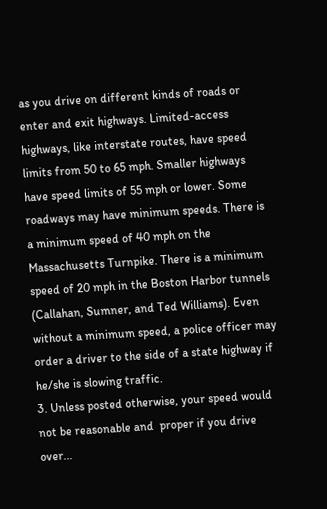as you drive on different kinds of roads or enter and exit highways. Limited-access highways, like interstate routes, have speed limits from 50 to 65 mph. Smaller highways have speed limits of 55 mph or lower. Some roadways may have minimum speeds. There is a minimum speed of 40 mph on the Massachusetts Turnpike. There is a minimum speed of 20 mph in the Boston Harbor tunnels (Callahan, Sumner, and Ted Williams). Even without a minimum speed, a police officer may order a driver to the side of a state highway if he/she is slowing traffic.
3. Unless posted otherwise, your speed would not be reasonable and  proper if you drive over...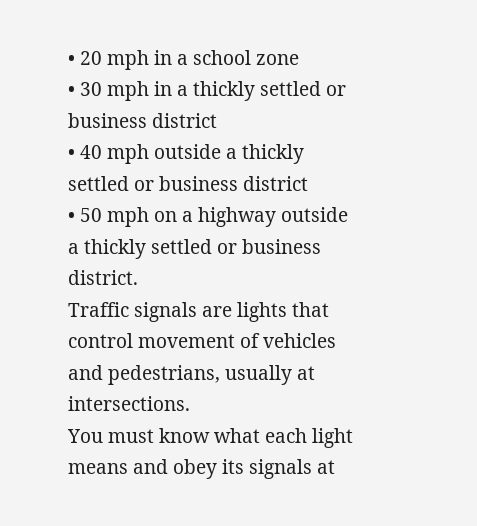• 20 mph in a school zone
• 30 mph in a thickly settled or business district
• 40 mph outside a thickly settled or business district
• 50 mph on a highway outside a thickly settled or business district.
Traffic signals are lights that control movement of vehicles and pedestrians, usually at intersections.
You must know what each light means and obey its signals at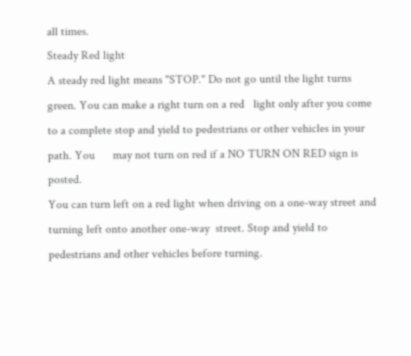all times.
Steady Red light
A steady red light means "STOP." Do not go until the light turns green. You can make a right turn on a red   light only after you come to a complete stop and yield to pedestrians or other vehicles in your path. You      may not turn on red if a NO TURN ON RED sign is posted.
You can turn left on a red light when driving on a one-way street and turning left onto another one-way  street. Stop and yield to pedestrians and other vehicles before turning.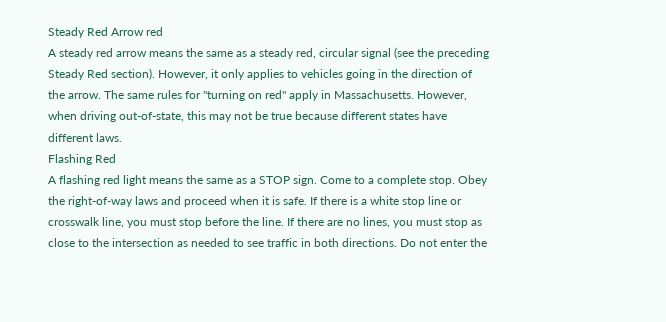Steady Red Arrow red
A steady red arrow means the same as a steady red, circular signal (see the preceding Steady Red section). However, it only applies to vehicles going in the direction of the arrow. The same rules for "turning on red" apply in Massachusetts. However, when driving out-of-state, this may not be true because different states have different laws.
Flashing Red
A flashing red light means the same as a STOP sign. Come to a complete stop. Obey the right-of-way laws and proceed when it is safe. If there is a white stop line or crosswalk line, you must stop before the line. If there are no lines, you must stop as close to the intersection as needed to see traffic in both directions. Do not enter the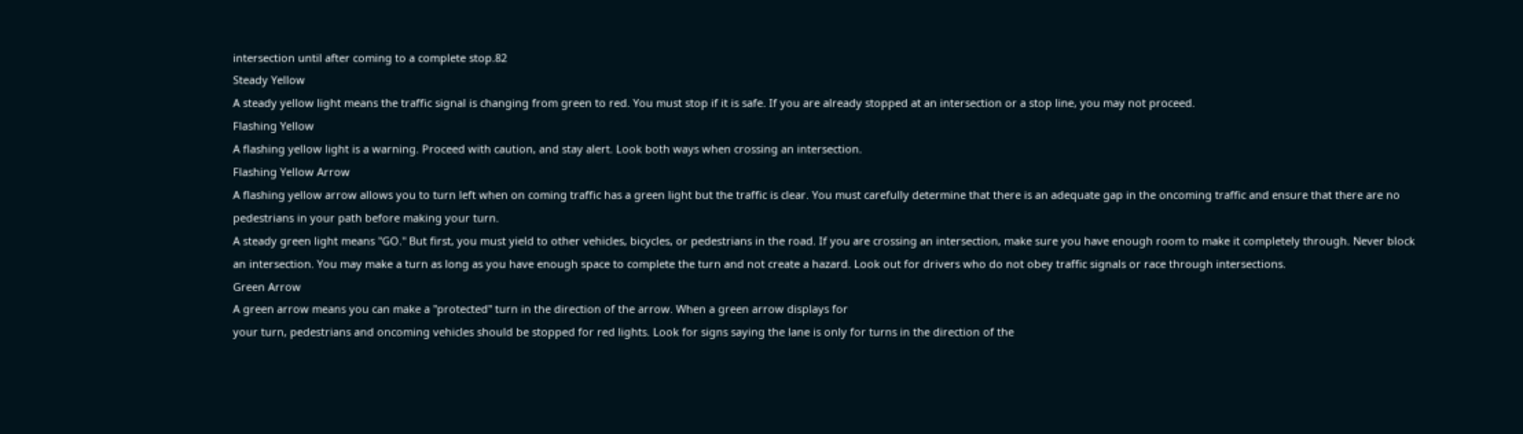intersection until after coming to a complete stop.82
Steady Yellow
A steady yellow light means the traffic signal is changing from green to red. You must stop if it is safe. If you are already stopped at an intersection or a stop line, you may not proceed.
Flashing Yellow
A flashing yellow light is a warning. Proceed with caution, and stay alert. Look both ways when crossing an intersection.
Flashing Yellow Arrow
A flashing yellow arrow allows you to turn left when on coming traffic has a green light but the traffic is clear. You must carefully determine that there is an adequate gap in the oncoming traffic and ensure that there are no pedestrians in your path before making your turn.
A steady green light means "GO." But first, you must yield to other vehicles, bicycles, or pedestrians in the road. If you are crossing an intersection, make sure you have enough room to make it completely through. Never block an intersection. You may make a turn as long as you have enough space to complete the turn and not create a hazard. Look out for drivers who do not obey traffic signals or race through intersections.
Green Arrow
A green arrow means you can make a "protected" turn in the direction of the arrow. When a green arrow displays for
your turn, pedestrians and oncoming vehicles should be stopped for red lights. Look for signs saying the lane is only for turns in the direction of the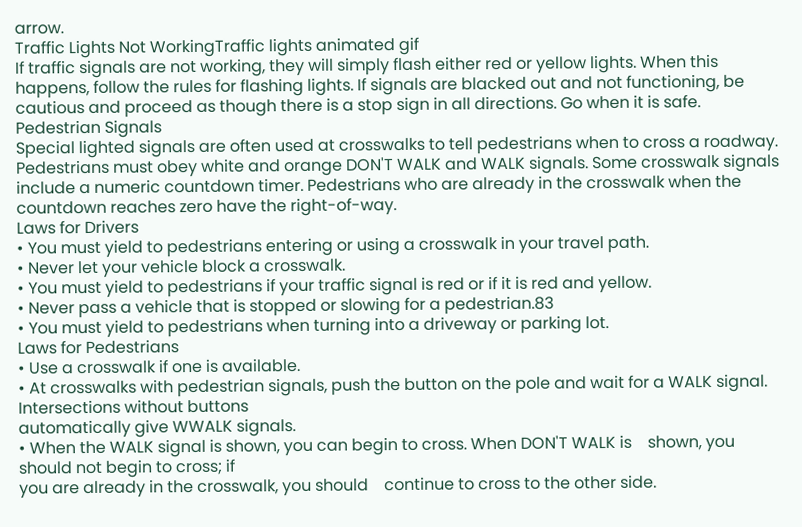arrow.
Traffic Lights Not WorkingTraffic lights animated gif
If traffic signals are not working, they will simply flash either red or yellow lights. When this happens, follow the rules for flashing lights. If signals are blacked out and not functioning, be cautious and proceed as though there is a stop sign in all directions. Go when it is safe.
Pedestrian Signals
Special lighted signals are often used at crosswalks to tell pedestrians when to cross a roadway. Pedestrians must obey white and orange DON'T WALK and WALK signals. Some crosswalk signals include a numeric countdown timer. Pedestrians who are already in the crosswalk when the countdown reaches zero have the right-of-way.
Laws for Drivers
• You must yield to pedestrians entering or using a crosswalk in your travel path.
• Never let your vehicle block a crosswalk.
• You must yield to pedestrians if your traffic signal is red or if it is red and yellow.
• Never pass a vehicle that is stopped or slowing for a pedestrian.83
• You must yield to pedestrians when turning into a driveway or parking lot.
Laws for Pedestrians
• Use a crosswalk if one is available.
• At crosswalks with pedestrian signals, push the button on the pole and wait for a WALK signal. Intersections without buttons
automatically give WWALK signals.
• When the WALK signal is shown, you can begin to cross. When DON'T WALK is    shown, you should not begin to cross; if
you are already in the crosswalk, you should    continue to cross to the other side.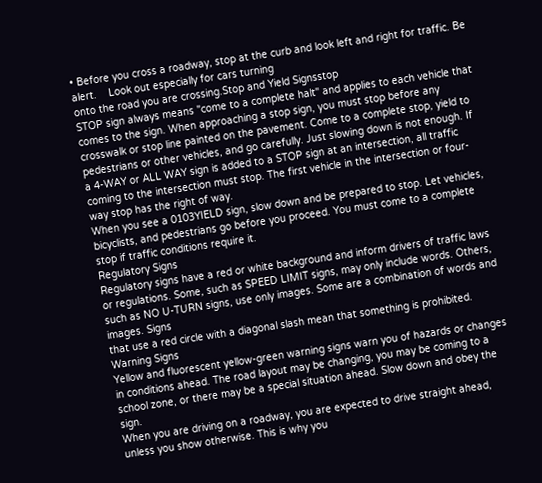• Before you cross a roadway, stop at the curb and look left and right for traffic. Be alert.    Look out especially for cars turning
onto the road you are crossing.Stop and Yield Signsstop
STOP sign always means "come to a complete halt" and applies to each vehicle that comes to the sign. When approaching a stop sign, you must stop before any crosswalk or stop line painted on the pavement. Come to a complete stop, yield to pedestrians or other vehicles, and go carefully. Just slowing down is not enough. If a 4-WAY or ALL WAY sign is added to a STOP sign at an intersection, all traffic coming to the intersection must stop. The first vehicle in the intersection or four-way stop has the right of way.
When you see a 0103YIELD sign, slow down and be prepared to stop. Let vehicles, bicyclists, and pedestrians go before you proceed. You must come to a complete stop if traffic conditions require it.
Regulatory Signs
Regulatory signs have a red or white background and inform drivers of traffic laws or regulations. Some, such as SPEED LIMIT signs, may only include words. Others, such as NO U-TURN signs, use only images. Some are a combination of words and images. Signs
that use a red circle with a diagonal slash mean that something is prohibited.
Warning Signs
Yellow and fluorescent yellow-green warning signs warn you of hazards or changes in conditions ahead. The road layout may be changing, you may be coming to a school zone, or there may be a special situation ahead. Slow down and obey the sign.
When you are driving on a roadway, you are expected to drive straight ahead, unless you show otherwise. This is why you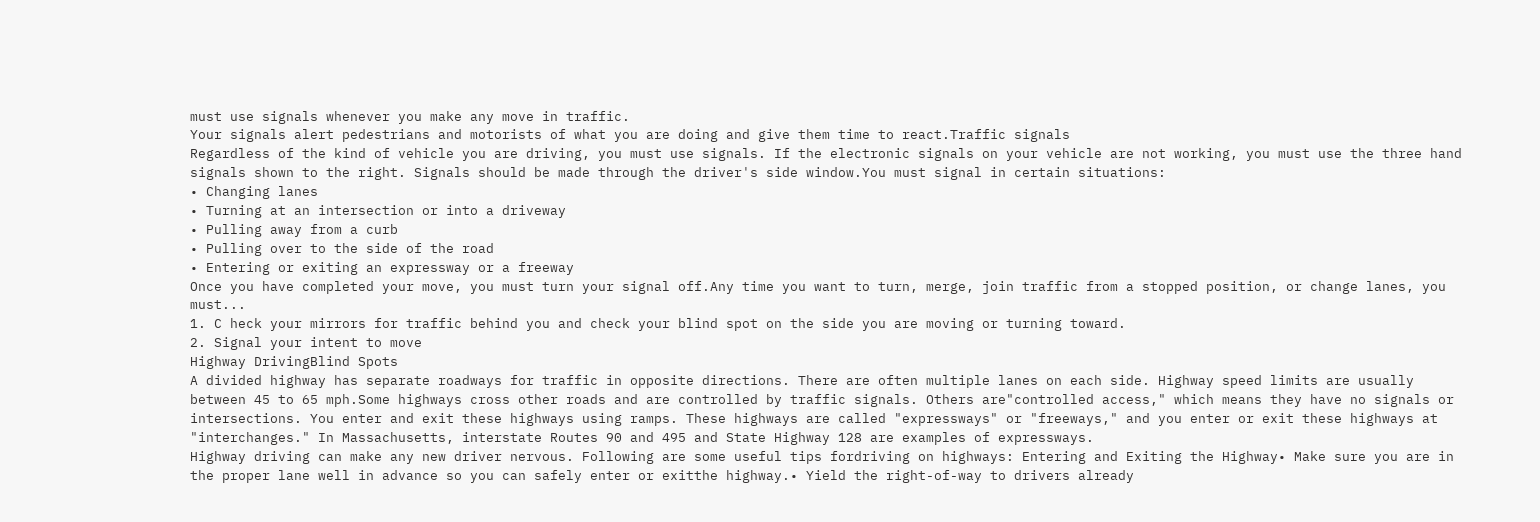must use signals whenever you make any move in traffic.
Your signals alert pedestrians and motorists of what you are doing and give them time to react.Traffic signals
Regardless of the kind of vehicle you are driving, you must use signals. If the electronic signals on your vehicle are not working, you must use the three hand signals shown to the right. Signals should be made through the driver's side window.You must signal in certain situations:
• Changing lanes
• Turning at an intersection or into a driveway
• Pulling away from a curb
• Pulling over to the side of the road
• Entering or exiting an expressway or a freeway
Once you have completed your move, you must turn your signal off.Any time you want to turn, merge, join traffic from a stopped position, or change lanes, you must...
1. C heck your mirrors for traffic behind you and check your blind spot on the side you are moving or turning toward.
2. Signal your intent to move
Highway DrivingBlind Spots
A divided highway has separate roadways for traffic in opposite directions. There are often multiple lanes on each side. Highway speed limits are usually between 45 to 65 mph.Some highways cross other roads and are controlled by traffic signals. Others are"controlled access," which means they have no signals or intersections. You enter and exit these highways using ramps. These highways are called "expressways" or "freeways," and you enter or exit these highways at "interchanges." In Massachusetts, interstate Routes 90 and 495 and State Highway 128 are examples of expressways.
Highway driving can make any new driver nervous. Following are some useful tips fordriving on highways: Entering and Exiting the Highway• Make sure you are in the proper lane well in advance so you can safely enter or exitthe highway.• Yield the right-of-way to drivers already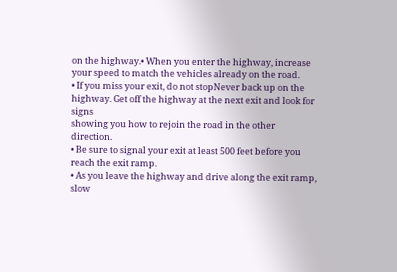on the highway.• When you enter the highway, increase your speed to match the vehicles already on the road.
• If you miss your exit, do not stopNever back up on the highway. Get off the highway at the next exit and look for signs
showing you how to rejoin the road in the other direction.
• Be sure to signal your exit at least 500 feet before you reach the exit ramp.
• As you leave the highway and drive along the exit ramp, slow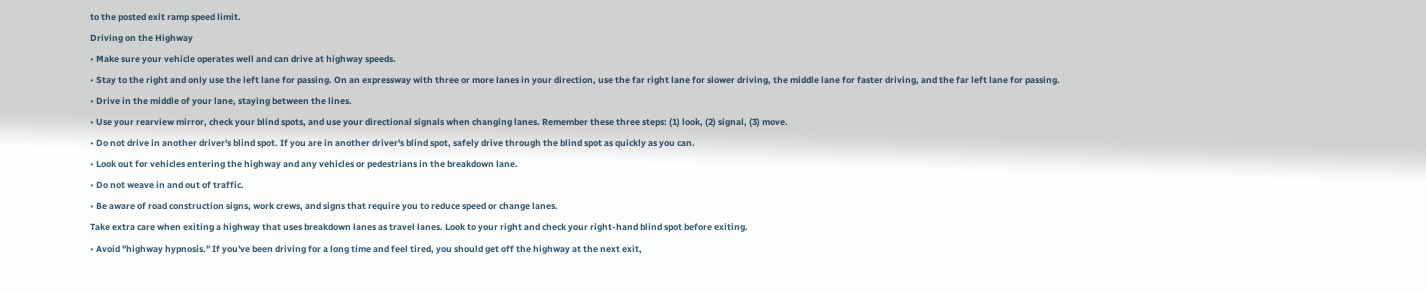to the posted exit ramp speed limit.
Driving on the Highway
• Make sure your vehicle operates well and can drive at highway speeds.
• Stay to the right and only use the left lane for passing. On an expressway with three or more lanes in your direction, use the far right lane for slower driving, the middle lane for faster driving, and the far left lane for passing.
• Drive in the middle of your lane, staying between the lines.
• Use your rearview mirror, check your blind spots, and use your directional signals when changing lanes. Remember these three steps: (1) look, (2) signal, (3) move.
• Do not drive in another driver's blind spot. If you are in another driver's blind spot, safely drive through the blind spot as quickly as you can.
• Look out for vehicles entering the highway and any vehicles or pedestrians in the breakdown lane.
• Do not weave in and out of traffic.
• Be aware of road construction signs, work crews, and signs that require you to reduce speed or change lanes.
Take extra care when exiting a highway that uses breakdown lanes as travel lanes. Look to your right and check your right-hand blind spot before exiting.
• Avoid "highway hypnosis." If you've been driving for a long time and feel tired, you should get off the highway at the next exit,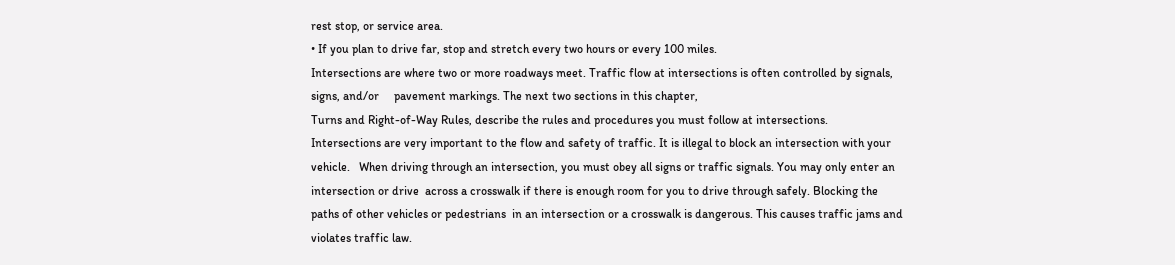rest stop, or service area.
• If you plan to drive far, stop and stretch every two hours or every 100 miles.
Intersections are where two or more roadways meet. Traffic flow at intersections is often controlled by signals, signs, and/or     pavement markings. The next two sections in this chapter,
Turns and Right-of-Way Rules, describe the rules and procedures you must follow at intersections.
Intersections are very important to the flow and safety of traffic. It is illegal to block an intersection with your vehicle.   When driving through an intersection, you must obey all signs or traffic signals. You may only enter an intersection or drive  across a crosswalk if there is enough room for you to drive through safely. Blocking the paths of other vehicles or pedestrians  in an intersection or a crosswalk is dangerous. This causes traffic jams and violates traffic law.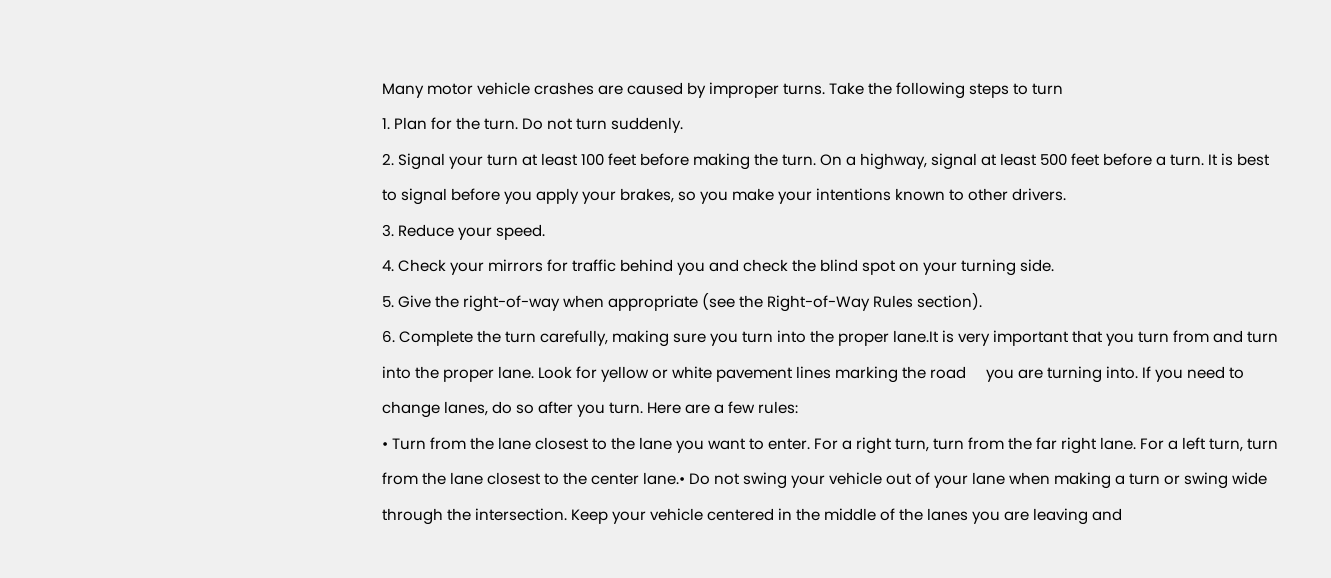Many motor vehicle crashes are caused by improper turns. Take the following steps to turn
1. Plan for the turn. Do not turn suddenly.
2. Signal your turn at least 100 feet before making the turn. On a highway, signal at least 500 feet before a turn. It is best to signal before you apply your brakes, so you make your intentions known to other drivers.
3. Reduce your speed.
4. Check your mirrors for traffic behind you and check the blind spot on your turning side.
5. Give the right-of-way when appropriate (see the Right-of-Way Rules section).
6. Complete the turn carefully, making sure you turn into the proper lane.It is very important that you turn from and turn into the proper lane. Look for yellow or white pavement lines marking the road     you are turning into. If you need to change lanes, do so after you turn. Here are a few rules:
• Turn from the lane closest to the lane you want to enter. For a right turn, turn from the far right lane. For a left turn, turn
from the lane closest to the center lane.• Do not swing your vehicle out of your lane when making a turn or swing wide
through the intersection. Keep your vehicle centered in the middle of the lanes you are leaving and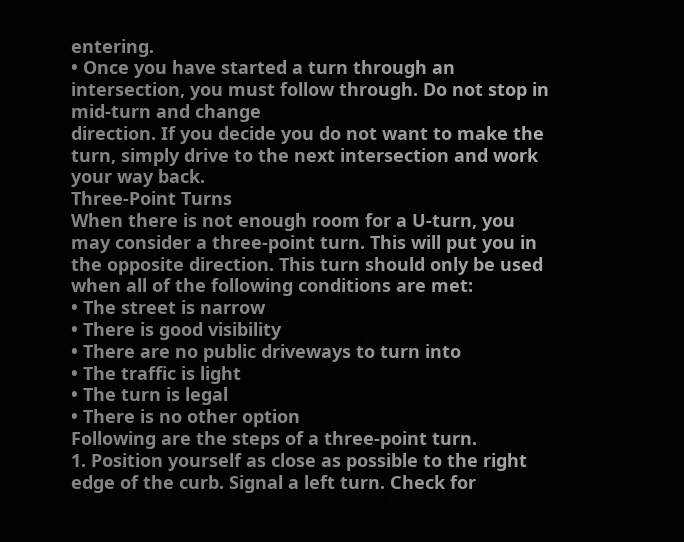entering.
• Once you have started a turn through an intersection, you must follow through. Do not stop in mid-turn and change
direction. If you decide you do not want to make the turn, simply drive to the next intersection and work your way back.
Three-Point Turns
When there is not enough room for a U-turn, you may consider a three-point turn. This will put you in the opposite direction. This turn should only be used when all of the following conditions are met:
• The street is narrow
• There is good visibility
• There are no public driveways to turn into
• The traffic is light
• The turn is legal
• There is no other option
Following are the steps of a three-point turn.
1. Position yourself as close as possible to the right edge of the curb. Signal a left turn. Check for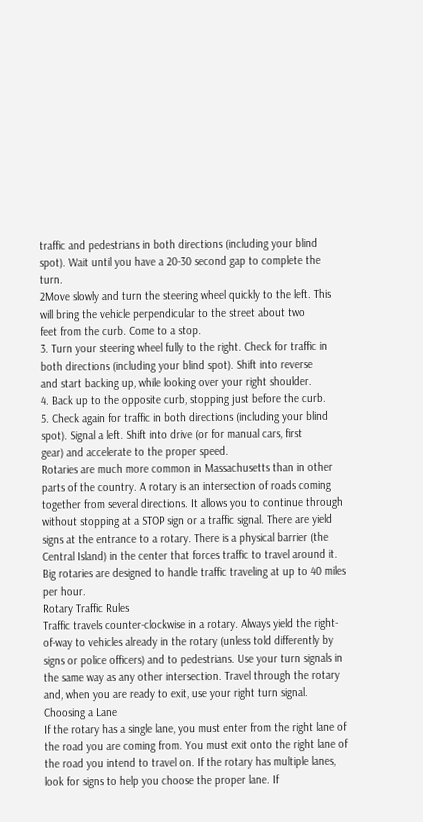traffic and pedestrians in both directions (including your blind spot). Wait until you have a 20-30 second gap to complete the turn.
2Move slowly and turn the steering wheel quickly to the left. This will bring the vehicle perpendicular to the street about two
feet from the curb. Come to a stop.
3. Turn your steering wheel fully to the right. Check for traffic in both directions (including your blind spot). Shift into reverse
and start backing up, while looking over your right shoulder.
4. Back up to the opposite curb, stopping just before the curb.
5. Check again for traffic in both directions (including your blind spot). Signal a left. Shift into drive (or for manual cars, first
gear) and accelerate to the proper speed.
Rotaries are much more common in Massachusetts than in other parts of the country. A rotary is an intersection of roads coming together from several directions. It allows you to continue through without stopping at a STOP sign or a traffic signal. There are yield signs at the entrance to a rotary. There is a physical barrier (the Central Island) in the center that forces traffic to travel around it. Big rotaries are designed to handle traffic traveling at up to 40 miles per hour.
Rotary Traffic Rules
Traffic travels counter-clockwise in a rotary. Always yield the right-of-way to vehicles already in the rotary (unless told differently by signs or police officers) and to pedestrians. Use your turn signals in the same way as any other intersection. Travel through the rotary and, when you are ready to exit, use your right turn signal.
Choosing a Lane
If the rotary has a single lane, you must enter from the right lane of the road you are coming from. You must exit onto the right lane of the road you intend to travel on. If the rotary has multiple lanes, look for signs to help you choose the proper lane. If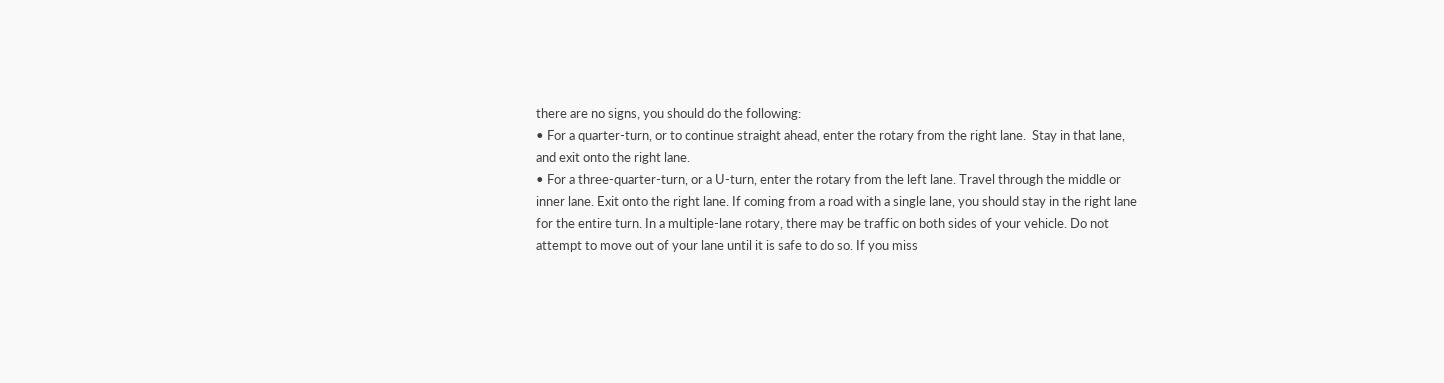there are no signs, you should do the following:
• For a quarter-turn, or to continue straight ahead, enter the rotary from the right lane.  Stay in that lane, and exit onto the right lane.
• For a three-quarter-turn, or a U-turn, enter the rotary from the left lane. Travel through the middle or inner lane. Exit onto the right lane. If coming from a road with a single lane, you should stay in the right lane for the entire turn. In a multiple-lane rotary, there may be traffic on both sides of your vehicle. Do not attempt to move out of your lane until it is safe to do so. If you miss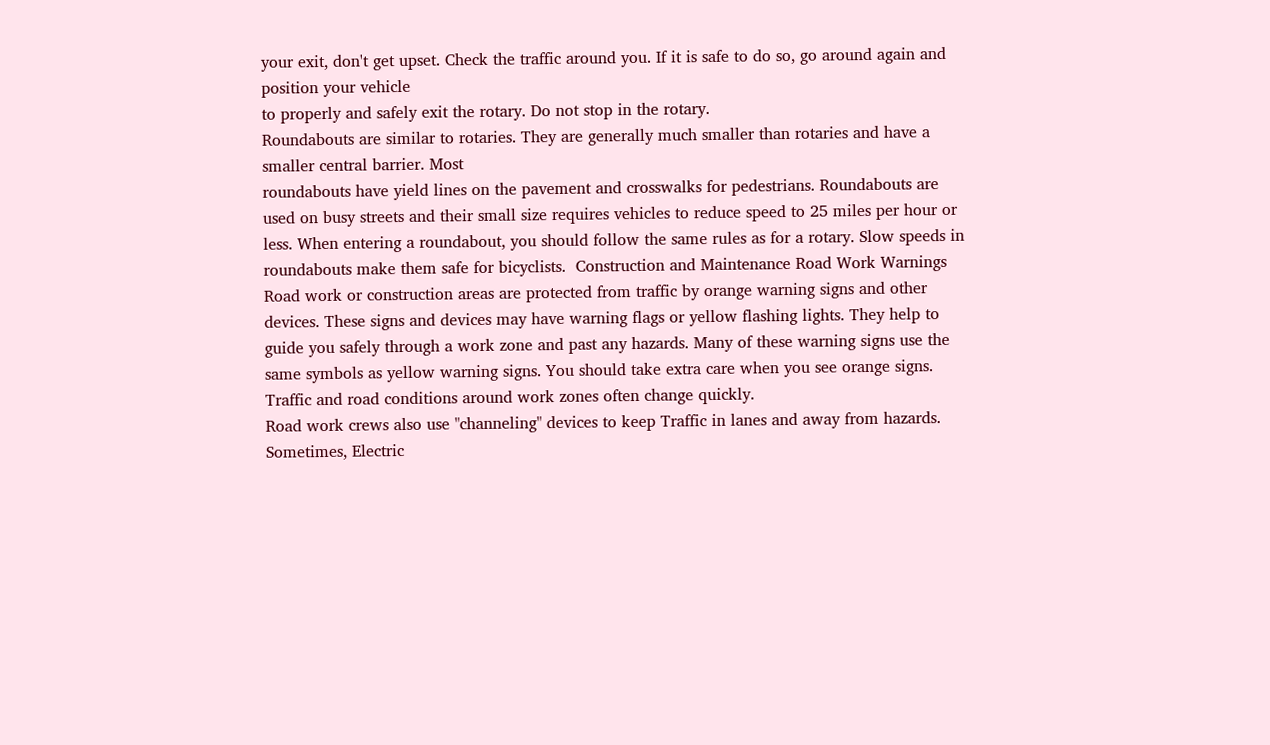your exit, don't get upset. Check the traffic around you. If it is safe to do so, go around again and position your vehicle
to properly and safely exit the rotary. Do not stop in the rotary.
Roundabouts are similar to rotaries. They are generally much smaller than rotaries and have a smaller central barrier. Most
roundabouts have yield lines on the pavement and crosswalks for pedestrians. Roundabouts are used on busy streets and their small size requires vehicles to reduce speed to 25 miles per hour or less. When entering a roundabout, you should follow the same rules as for a rotary. Slow speeds in roundabouts make them safe for bicyclists.  Construction and Maintenance Road Work Warnings Road work or construction areas are protected from traffic by orange warning signs and other devices. These signs and devices may have warning flags or yellow flashing lights. They help to guide you safely through a work zone and past any hazards. Many of these warning signs use the same symbols as yellow warning signs. You should take extra care when you see orange signs. Traffic and road conditions around work zones often change quickly.
Road work crews also use "channeling" devices to keep Traffic in lanes and away from hazards. Sometimes, Electric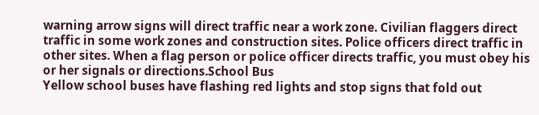warning arrow signs will direct traffic near a work zone. Civilian flaggers direct traffic in some work zones and construction sites. Police officers direct traffic in other sites. When a flag person or police officer directs traffic, you must obey his or her signals or directions.School Bus
Yellow school buses have flashing red lights and stop signs that fold out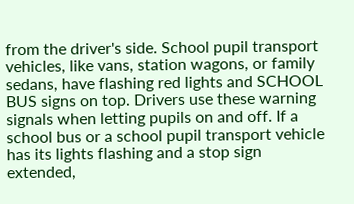from the driver's side. School pupil transport vehicles, like vans, station wagons, or family sedans, have flashing red lights and SCHOOL BUS signs on top. Drivers use these warning signals when letting pupils on and off. If a school bus or a school pupil transport vehicle has its lights flashing and a stop sign extended,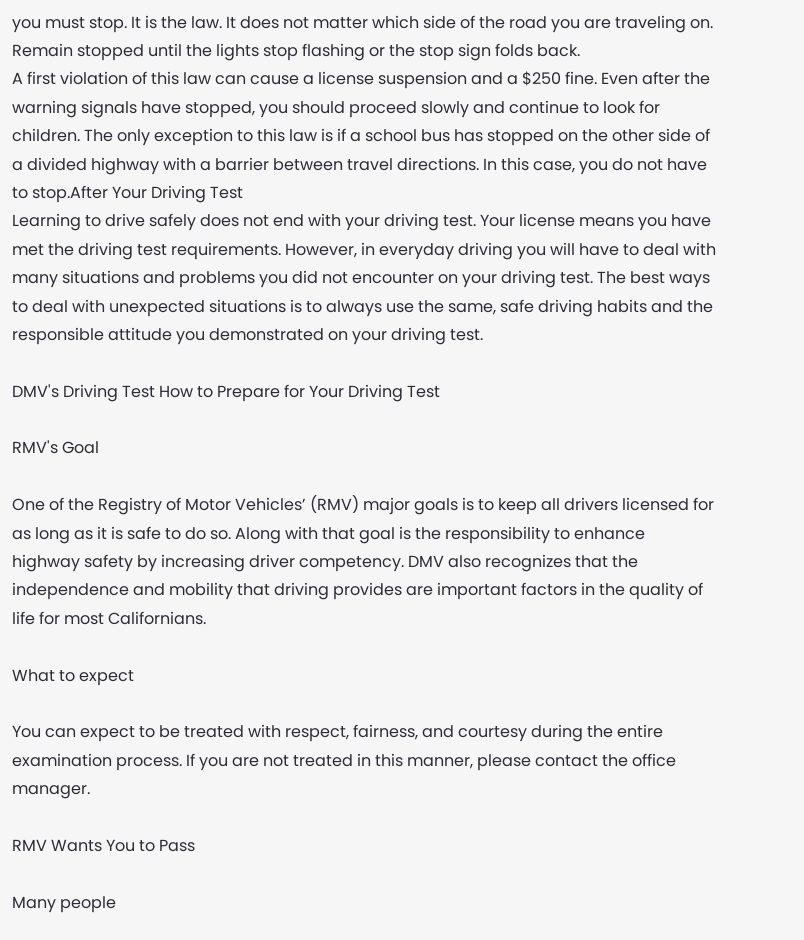you must stop. It is the law. It does not matter which side of the road you are traveling on. Remain stopped until the lights stop flashing or the stop sign folds back.
A first violation of this law can cause a license suspension and a $250 fine. Even after the warning signals have stopped, you should proceed slowly and continue to look for children. The only exception to this law is if a school bus has stopped on the other side of a divided highway with a barrier between travel directions. In this case, you do not have to stop.After Your Driving Test
Learning to drive safely does not end with your driving test. Your license means you have met the driving test requirements. However, in everyday driving you will have to deal with many situations and problems you did not encounter on your driving test. The best ways to deal with unexpected situations is to always use the same, safe driving habits and the responsible attitude you demonstrated on your driving test.

DMV's Driving Test How to Prepare for Your Driving Test

RMV's Goal

One of the Registry of Motor Vehicles’ (RMV) major goals is to keep all drivers licensed for as long as it is safe to do so. Along with that goal is the responsibility to enhance highway safety by increasing driver competency. DMV also recognizes that the independence and mobility that driving provides are important factors in the quality of life for most Californians.

What to expect

You can expect to be treated with respect, fairness, and courtesy during the entire examination process. If you are not treated in this manner, please contact the office manager.

RMV Wants You to Pass

Many people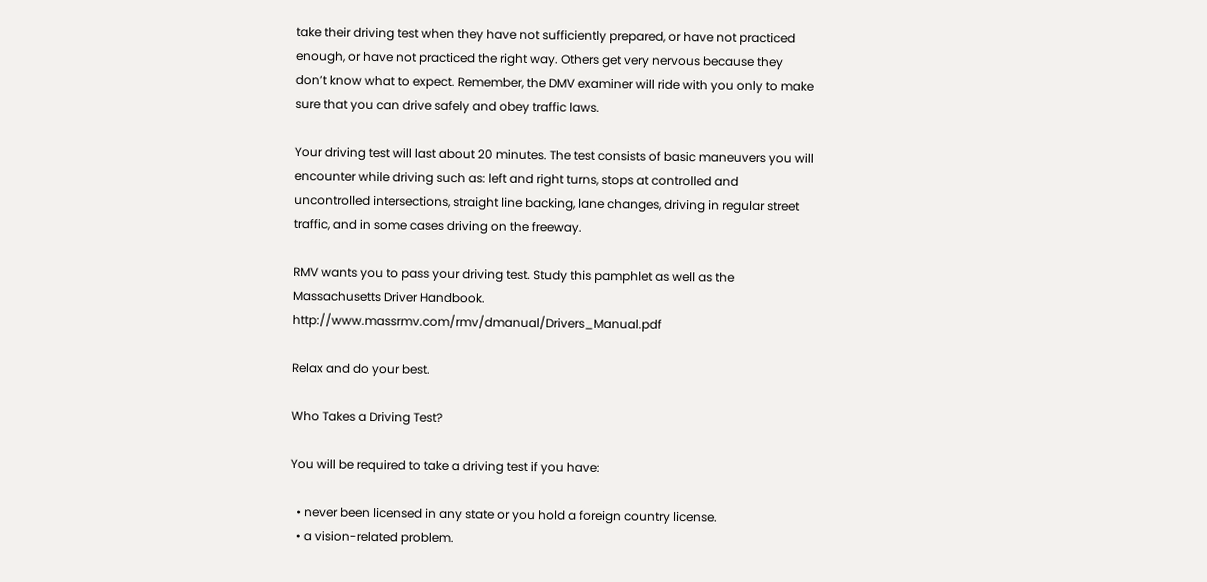take their driving test when they have not sufficiently prepared, or have not practiced enough, or have not practiced the right way. Others get very nervous because they don’t know what to expect. Remember, the DMV examiner will ride with you only to make sure that you can drive safely and obey traffic laws.

Your driving test will last about 20 minutes. The test consists of basic maneuvers you will encounter while driving such as: left and right turns, stops at controlled and uncontrolled intersections, straight line backing, lane changes, driving in regular street traffic, and in some cases driving on the freeway.

RMV wants you to pass your driving test. Study this pamphlet as well as the Massachusetts Driver Handbook. http://www.massrmv.com/rmv/dmanual/Drivers_Manual.pdf

Relax and do your best.

Who Takes a Driving Test?

You will be required to take a driving test if you have:

  • never been licensed in any state or you hold a foreign country license.
  • a vision-related problem.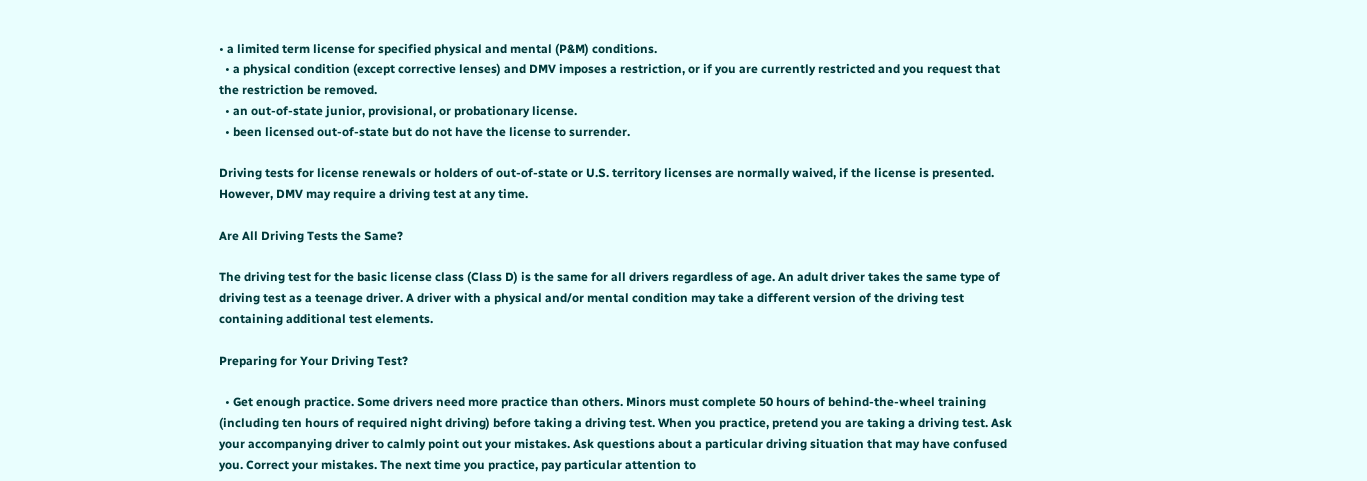• a limited term license for specified physical and mental (P&M) conditions.
  • a physical condition (except corrective lenses) and DMV imposes a restriction, or if you are currently restricted and you request that the restriction be removed.
  • an out-of-state junior, provisional, or probationary license.
  • been licensed out-of-state but do not have the license to surrender.

Driving tests for license renewals or holders of out-of-state or U.S. territory licenses are normally waived, if the license is presented. However, DMV may require a driving test at any time.

Are All Driving Tests the Same?

The driving test for the basic license class (Class D) is the same for all drivers regardless of age. An adult driver takes the same type of driving test as a teenage driver. A driver with a physical and/or mental condition may take a different version of the driving test containing additional test elements.

Preparing for Your Driving Test?

  • Get enough practice. Some drivers need more practice than others. Minors must complete 50 hours of behind-the-wheel training (including ten hours of required night driving) before taking a driving test. When you practice, pretend you are taking a driving test. Ask your accompanying driver to calmly point out your mistakes. Ask questions about a particular driving situation that may have confused you. Correct your mistakes. The next time you practice, pay particular attention to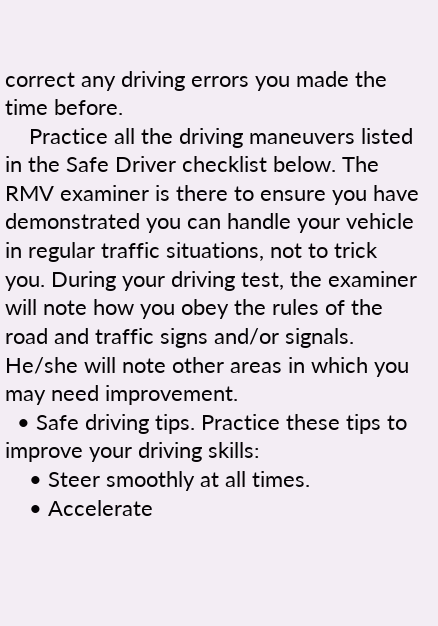correct any driving errors you made the time before.
    Practice all the driving maneuvers listed in the Safe Driver checklist below. The RMV examiner is there to ensure you have demonstrated you can handle your vehicle in regular traffic situations, not to trick you. During your driving test, the examiner will note how you obey the rules of the road and traffic signs and/or signals. He/she will note other areas in which you may need improvement.
  • Safe driving tips. Practice these tips to improve your driving skills:
    • Steer smoothly at all times.
    • Accelerate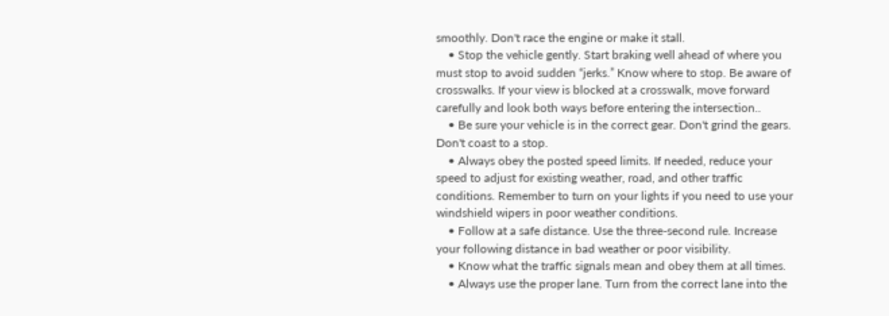smoothly. Don't race the engine or make it stall.
    • Stop the vehicle gently. Start braking well ahead of where you must stop to avoid sudden “jerks.” Know where to stop. Be aware of crosswalks. If your view is blocked at a crosswalk, move forward carefully and look both ways before entering the intersection..
    • Be sure your vehicle is in the correct gear. Don't grind the gears. Don't coast to a stop.
    • Always obey the posted speed limits. If needed, reduce your speed to adjust for existing weather, road, and other traffic conditions. Remember to turn on your lights if you need to use your windshield wipers in poor weather conditions.
    • Follow at a safe distance. Use the three-second rule. Increase your following distance in bad weather or poor visibility.
    • Know what the traffic signals mean and obey them at all times.
    • Always use the proper lane. Turn from the correct lane into the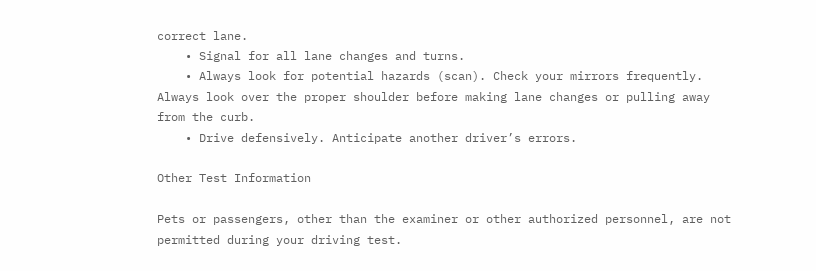correct lane.
    • Signal for all lane changes and turns.
    • Always look for potential hazards (scan). Check your mirrors frequently. Always look over the proper shoulder before making lane changes or pulling away from the curb.
    • Drive defensively. Anticipate another driver’s errors.

Other Test Information

Pets or passengers, other than the examiner or other authorized personnel, are not permitted during your driving test.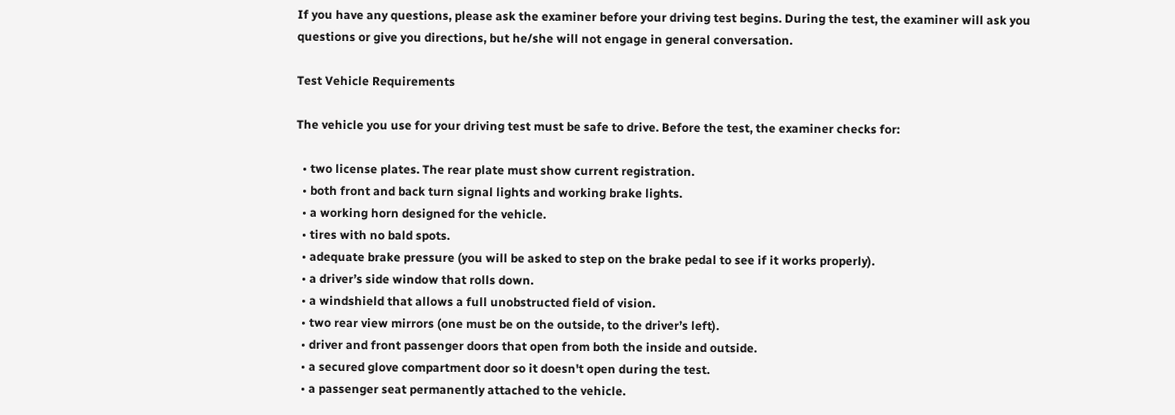If you have any questions, please ask the examiner before your driving test begins. During the test, the examiner will ask you questions or give you directions, but he/she will not engage in general conversation.

Test Vehicle Requirements

The vehicle you use for your driving test must be safe to drive. Before the test, the examiner checks for:

  • two license plates. The rear plate must show current registration.
  • both front and back turn signal lights and working brake lights.
  • a working horn designed for the vehicle.
  • tires with no bald spots.
  • adequate brake pressure (you will be asked to step on the brake pedal to see if it works properly).
  • a driver’s side window that rolls down.
  • a windshield that allows a full unobstructed field of vision.
  • two rear view mirrors (one must be on the outside, to the driver’s left).
  • driver and front passenger doors that open from both the inside and outside.
  • a secured glove compartment door so it doesn't open during the test.
  • a passenger seat permanently attached to the vehicle.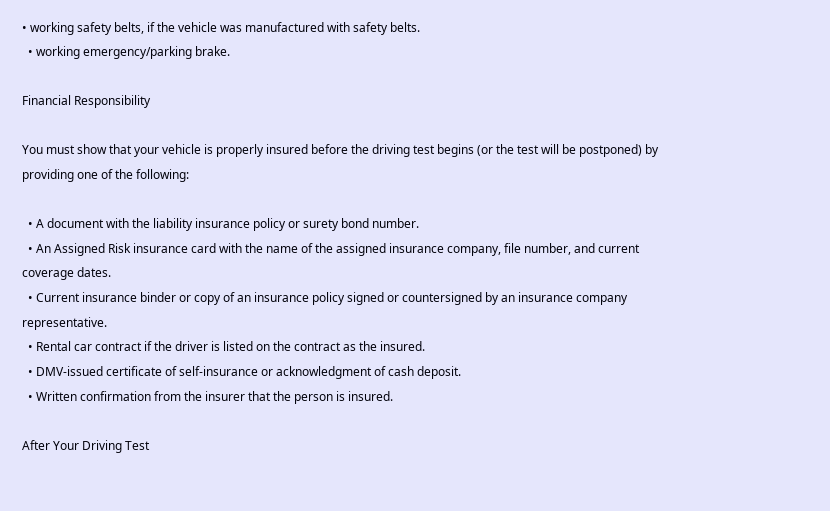• working safety belts, if the vehicle was manufactured with safety belts.
  • working emergency/parking brake.

Financial Responsibility

You must show that your vehicle is properly insured before the driving test begins (or the test will be postponed) by providing one of the following:

  • A document with the liability insurance policy or surety bond number.
  • An Assigned Risk insurance card with the name of the assigned insurance company, file number, and current coverage dates.
  • Current insurance binder or copy of an insurance policy signed or countersigned by an insurance company representative.
  • Rental car contract if the driver is listed on the contract as the insured.
  • DMV-issued certificate of self-insurance or acknowledgment of cash deposit.
  • Written confirmation from the insurer that the person is insured.

After Your Driving Test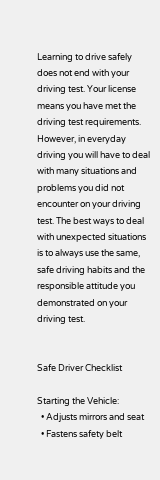Learning to drive safely does not end with your driving test. Your license means you have met the driving test requirements. However, in everyday driving you will have to deal with many situations and problems you did not encounter on your driving test. The best ways to deal with unexpected situations is to always use the same, safe driving habits and the responsible attitude you demonstrated on your driving test.


Safe Driver Checklist

Starting the Vehicle:
  • Adjusts mirrors and seat
  • Fastens safety belt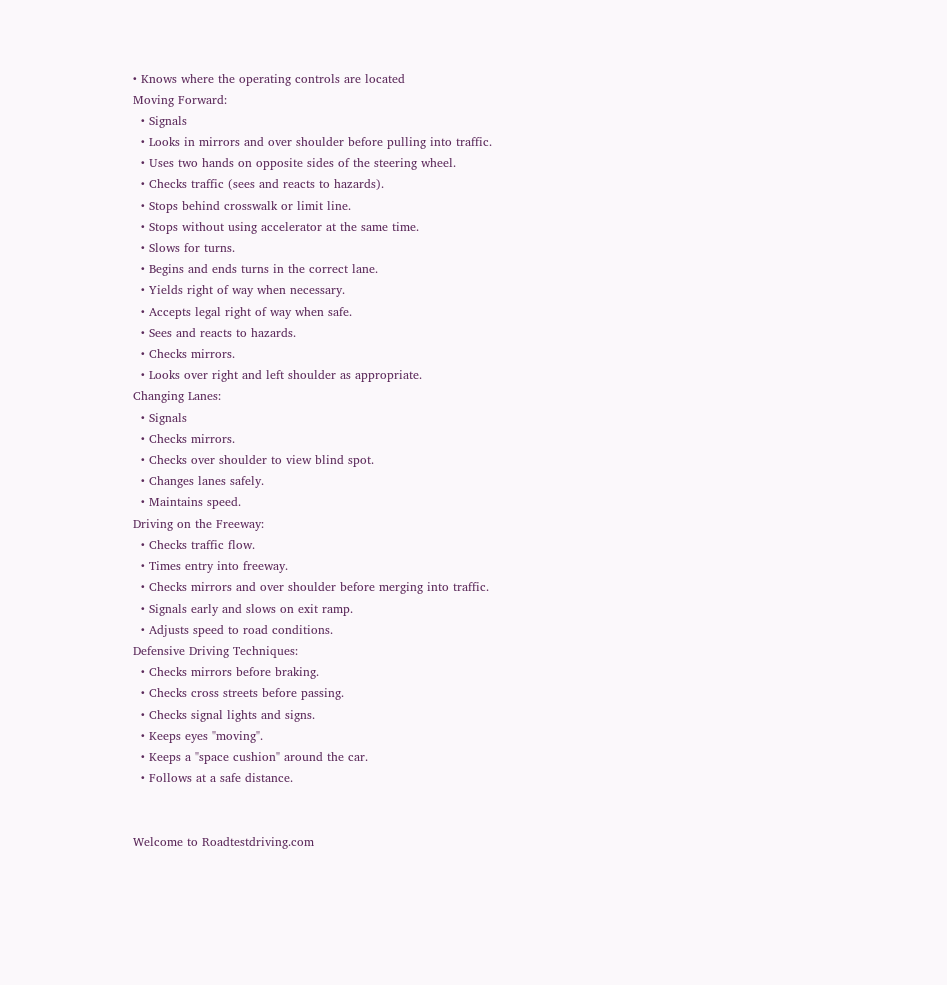• Knows where the operating controls are located
Moving Forward:
  • Signals
  • Looks in mirrors and over shoulder before pulling into traffic.
  • Uses two hands on opposite sides of the steering wheel.
  • Checks traffic (sees and reacts to hazards).
  • Stops behind crosswalk or limit line.
  • Stops without using accelerator at the same time.
  • Slows for turns.
  • Begins and ends turns in the correct lane.
  • Yields right of way when necessary.
  • Accepts legal right of way when safe.
  • Sees and reacts to hazards.
  • Checks mirrors.
  • Looks over right and left shoulder as appropriate.
Changing Lanes:
  • Signals
  • Checks mirrors.
  • Checks over shoulder to view blind spot.
  • Changes lanes safely.
  • Maintains speed.
Driving on the Freeway:
  • Checks traffic flow.
  • Times entry into freeway.
  • Checks mirrors and over shoulder before merging into traffic.
  • Signals early and slows on exit ramp.
  • Adjusts speed to road conditions.
Defensive Driving Techniques:
  • Checks mirrors before braking.
  • Checks cross streets before passing.
  • Checks signal lights and signs.
  • Keeps eyes "moving".
  • Keeps a "space cushion" around the car.
  • Follows at a safe distance.


Welcome to Roadtestdriving.com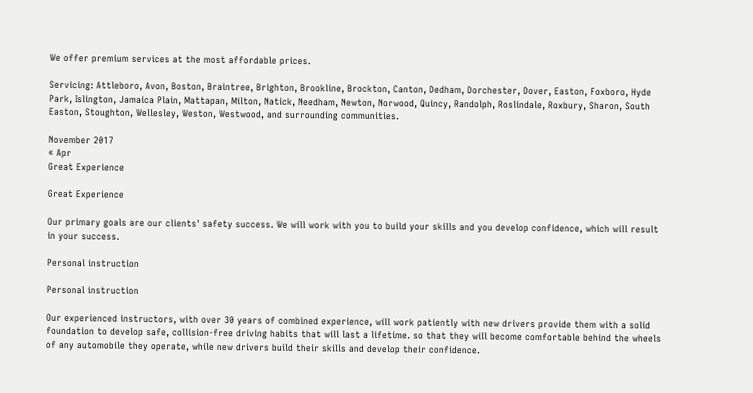We offer premium services at the most affordable prices.

Servicing: Attleboro, Avon, Boston, Braintree, Brighton, Brookline, Brockton, Canton, Dedham, Dorchester, Dover, Easton, Foxboro, Hyde Park, Islington, Jamaica Plain, Mattapan, Milton, Natick, Needham, Newton, Norwood, Quincy, Randolph, Roslindale, Roxbury, Sharon, South Easton, Stoughton, Wellesley, Weston, Westwood, and surrounding communities.

November 2017
« Apr
Great Experience

Great Experience

Our primary goals are our clients' safety success. We will work with you to build your skills and you develop confidence, which will result in your success.

Personal instruction

Personal instruction

Our experienced instructors, with over 30 years of combined experience, will work patiently with new drivers provide them with a solid foundation to develop safe, collision-free driving habits that will last a lifetime. so that they will become comfortable behind the wheels of any automobile they operate, while new drivers build their skills and develop their confidence.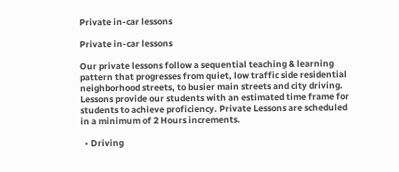Private in-car lessons

Private in-car lessons

Our private lessons follow a sequential teaching & learning pattern that progresses from quiet, low traffic side residential neighborhood streets, to busier main streets and city driving. Lessons provide our students with an estimated time frame for students to achieve proficiency. Private Lessons are scheduled in a minimum of 2 Hours increments.

  • Driving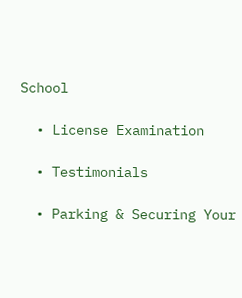School

  • License Examination

  • Testimonials

  • Parking & Securing Your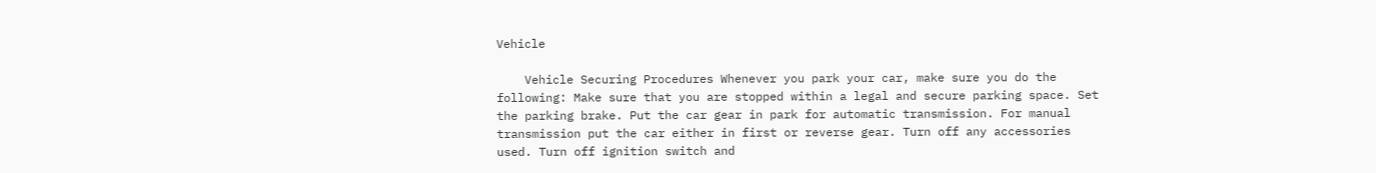Vehicle

    Vehicle Securing Procedures Whenever you park your car, make sure you do the following: Make sure that you are stopped within a legal and secure parking space. Set the parking brake. Put the car gear in park for automatic transmission. For manual transmission put the car either in first or reverse gear. Turn off any accessories used. Turn off ignition switch and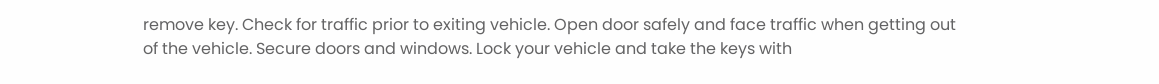remove key. Check for traffic prior to exiting vehicle. Open door safely and face traffic when getting out of the vehicle. Secure doors and windows. Lock your vehicle and take the keys with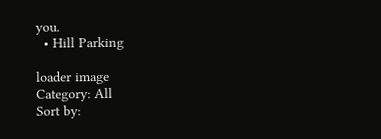you.
  • Hill Parking

loader image
Category: All
Sort by: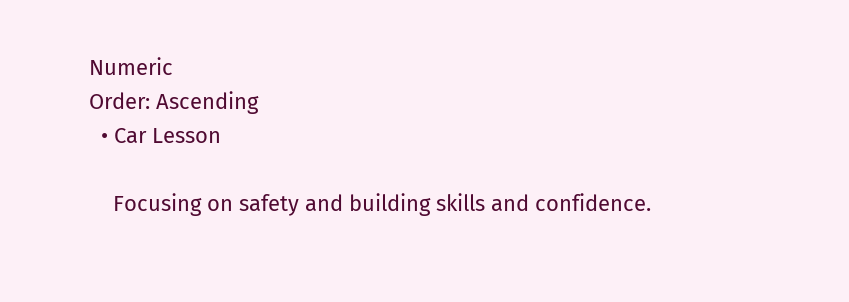Numeric
Order: Ascending
  • Car Lesson

    Focusing on safety and building skills and confidence.